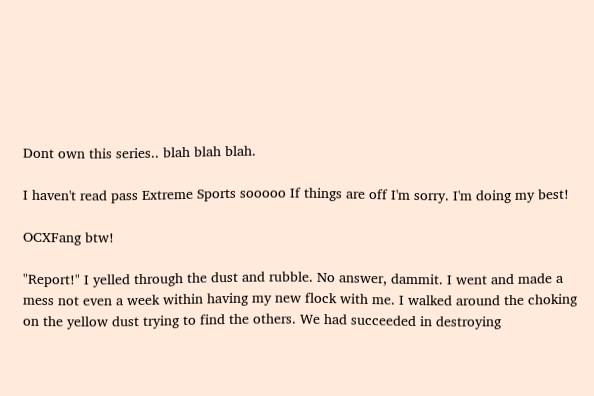Dont own this series.. blah blah blah.

I haven't read pass Extreme Sports sooooo If things are off I'm sorry. I'm doing my best!

OCXFang btw!

"Report!" I yelled through the dust and rubble. No answer, dammit. I went and made a mess not even a week within having my new flock with me. I walked around the choking on the yellow dust trying to find the others. We had succeeded in destroying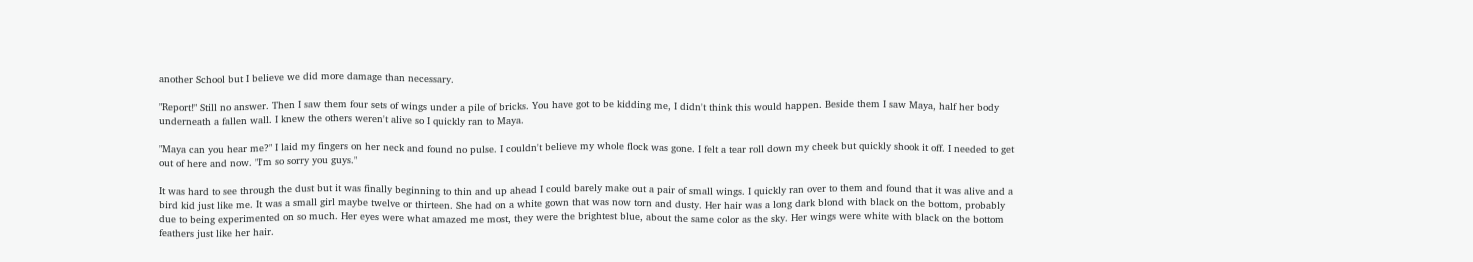another School but I believe we did more damage than necessary.

"Report!" Still no answer. Then I saw them four sets of wings under a pile of bricks. You have got to be kidding me, I didn't think this would happen. Beside them I saw Maya, half her body underneath a fallen wall. I knew the others weren't alive so I quickly ran to Maya.

"Maya can you hear me?" I laid my fingers on her neck and found no pulse. I couldn't believe my whole flock was gone. I felt a tear roll down my cheek but quickly shook it off. I needed to get out of here and now. "I'm so sorry you guys."

It was hard to see through the dust but it was finally beginning to thin and up ahead I could barely make out a pair of small wings. I quickly ran over to them and found that it was alive and a bird kid just like me. It was a small girl maybe twelve or thirteen. She had on a white gown that was now torn and dusty. Her hair was a long dark blond with black on the bottom, probably due to being experimented on so much. Her eyes were what amazed me most, they were the brightest blue, about the same color as the sky. Her wings were white with black on the bottom feathers just like her hair.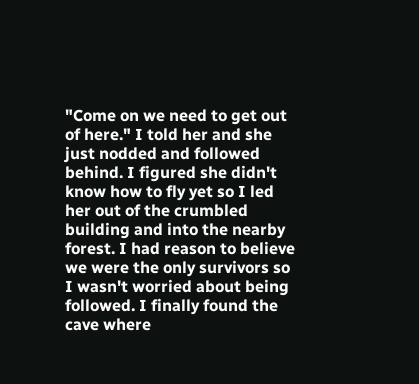"Come on we need to get out of here." I told her and she just nodded and followed behind. I figured she didn't know how to fly yet so I led her out of the crumbled building and into the nearby forest. I had reason to believe we were the only survivors so I wasn't worried about being followed. I finally found the cave where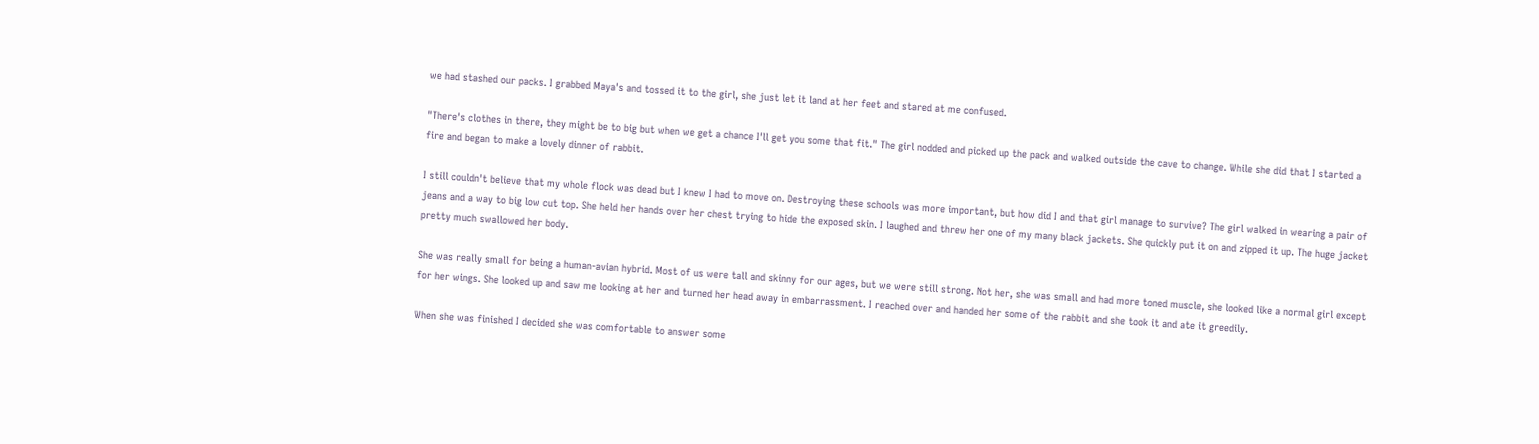we had stashed our packs. I grabbed Maya's and tossed it to the girl, she just let it land at her feet and stared at me confused.

"There's clothes in there, they might be to big but when we get a chance I'll get you some that fit." The girl nodded and picked up the pack and walked outside the cave to change. While she did that I started a fire and began to make a lovely dinner of rabbit.

I still couldn't believe that my whole flock was dead but I knew I had to move on. Destroying these schools was more important, but how did I and that girl manage to survive? The girl walked in wearing a pair of jeans and a way to big low cut top. She held her hands over her chest trying to hide the exposed skin. I laughed and threw her one of my many black jackets. She quickly put it on and zipped it up. The huge jacket pretty much swallowed her body.

She was really small for being a human-avian hybrid. Most of us were tall and skinny for our ages, but we were still strong. Not her, she was small and had more toned muscle, she looked like a normal girl except for her wings. She looked up and saw me looking at her and turned her head away in embarrassment. I reached over and handed her some of the rabbit and she took it and ate it greedily.

When she was finished I decided she was comfortable to answer some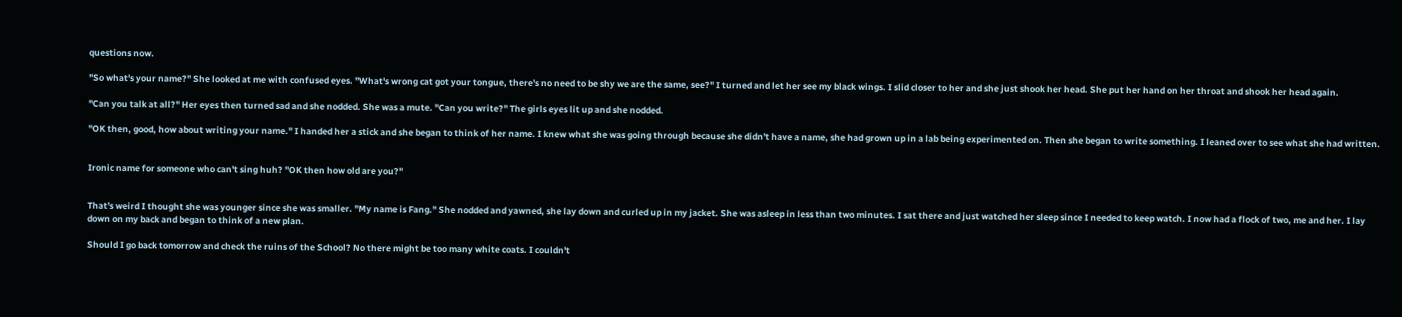questions now.

"So what's your name?" She looked at me with confused eyes. "What's wrong cat got your tongue, there's no need to be shy we are the same, see?" I turned and let her see my black wings. I slid closer to her and she just shook her head. She put her hand on her throat and shook her head again.

"Can you talk at all?" Her eyes then turned sad and she nodded. She was a mute. "Can you write?" The girls eyes lit up and she nodded.

"OK then, good, how about writing your name." I handed her a stick and she began to think of her name. I knew what she was going through because she didn't have a name, she had grown up in a lab being experimented on. Then she began to write something. I leaned over to see what she had written.


Ironic name for someone who can't sing huh? "OK then how old are you?"


That's weird I thought she was younger since she was smaller. "My name is Fang." She nodded and yawned, she lay down and curled up in my jacket. She was asleep in less than two minutes. I sat there and just watched her sleep since I needed to keep watch. I now had a flock of two, me and her. I lay down on my back and began to think of a new plan.

Should I go back tomorrow and check the ruins of the School? No there might be too many white coats. I couldn't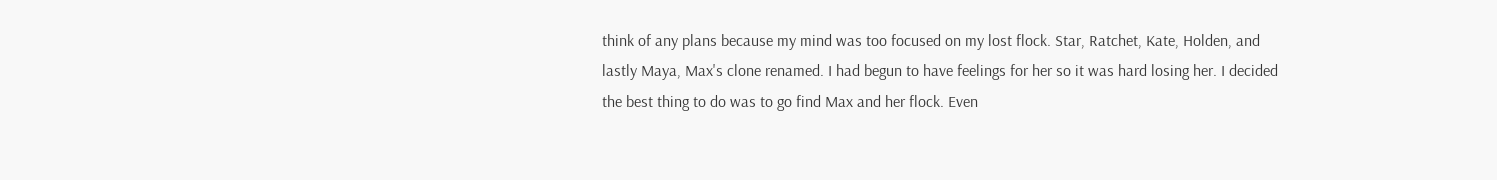think of any plans because my mind was too focused on my lost flock. Star, Ratchet, Kate, Holden, and lastly Maya, Max's clone renamed. I had begun to have feelings for her so it was hard losing her. I decided the best thing to do was to go find Max and her flock. Even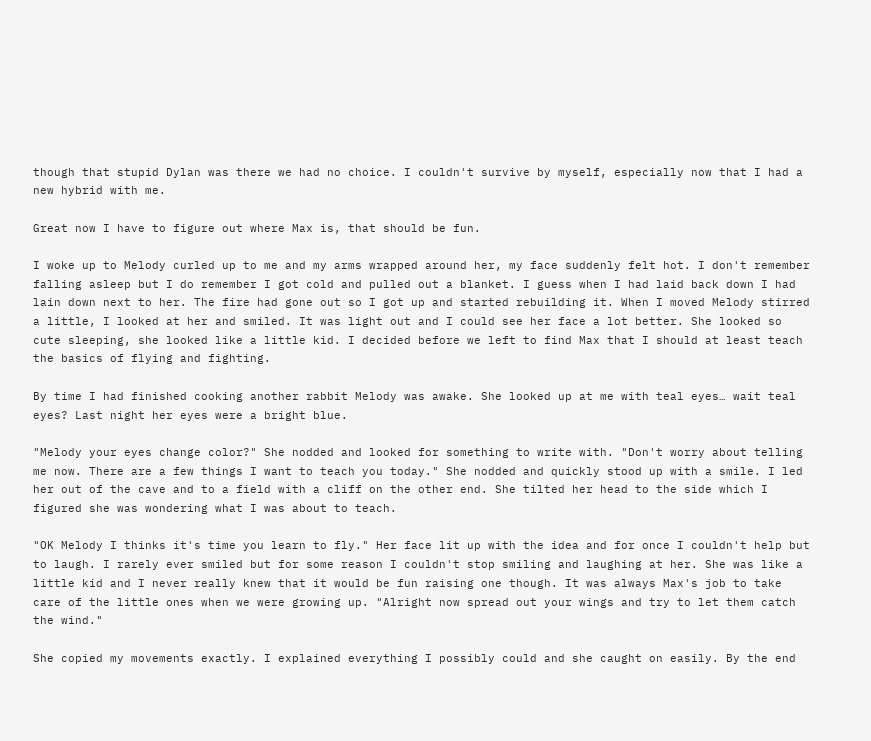though that stupid Dylan was there we had no choice. I couldn't survive by myself, especially now that I had a new hybrid with me.

Great now I have to figure out where Max is, that should be fun.

I woke up to Melody curled up to me and my arms wrapped around her, my face suddenly felt hot. I don't remember falling asleep but I do remember I got cold and pulled out a blanket. I guess when I had laid back down I had lain down next to her. The fire had gone out so I got up and started rebuilding it. When I moved Melody stirred a little, I looked at her and smiled. It was light out and I could see her face a lot better. She looked so cute sleeping, she looked like a little kid. I decided before we left to find Max that I should at least teach the basics of flying and fighting.

By time I had finished cooking another rabbit Melody was awake. She looked up at me with teal eyes… wait teal eyes? Last night her eyes were a bright blue.

"Melody your eyes change color?" She nodded and looked for something to write with. "Don't worry about telling me now. There are a few things I want to teach you today." She nodded and quickly stood up with a smile. I led her out of the cave and to a field with a cliff on the other end. She tilted her head to the side which I figured she was wondering what I was about to teach.

"OK Melody I thinks it's time you learn to fly." Her face lit up with the idea and for once I couldn't help but to laugh. I rarely ever smiled but for some reason I couldn't stop smiling and laughing at her. She was like a little kid and I never really knew that it would be fun raising one though. It was always Max's job to take care of the little ones when we were growing up. "Alright now spread out your wings and try to let them catch the wind."

She copied my movements exactly. I explained everything I possibly could and she caught on easily. By the end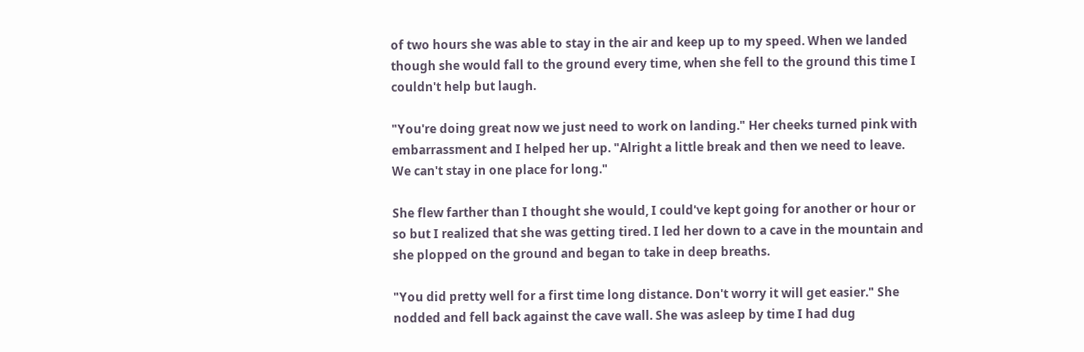of two hours she was able to stay in the air and keep up to my speed. When we landed though she would fall to the ground every time, when she fell to the ground this time I couldn't help but laugh.

"You're doing great now we just need to work on landing." Her cheeks turned pink with embarrassment and I helped her up. "Alright a little break and then we need to leave. We can't stay in one place for long."

She flew farther than I thought she would, I could've kept going for another or hour or so but I realized that she was getting tired. I led her down to a cave in the mountain and she plopped on the ground and began to take in deep breaths.

"You did pretty well for a first time long distance. Don't worry it will get easier." She nodded and fell back against the cave wall. She was asleep by time I had dug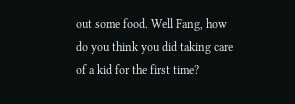out some food. Well Fang, how do you think you did taking care of a kid for the first time?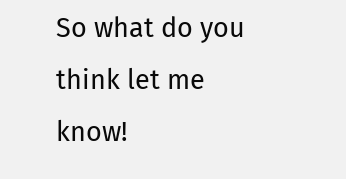So what do you think let me know!